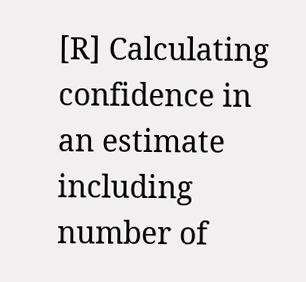[R] Calculating confidence in an estimate including number of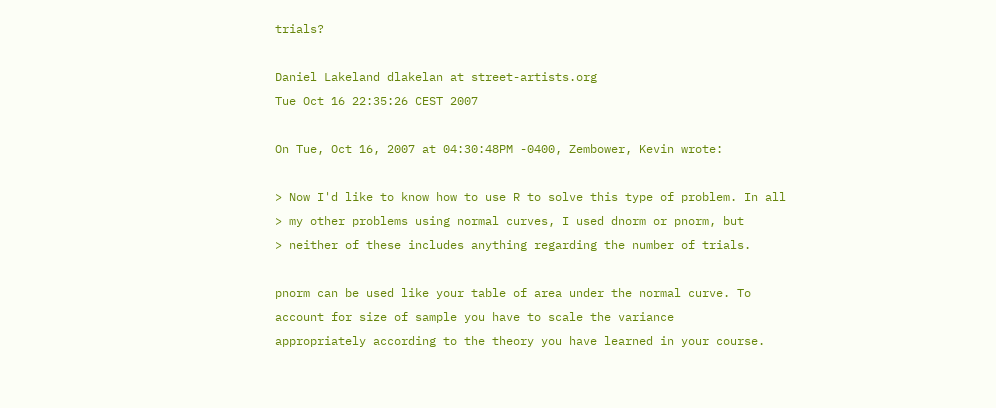trials?

Daniel Lakeland dlakelan at street-artists.org
Tue Oct 16 22:35:26 CEST 2007

On Tue, Oct 16, 2007 at 04:30:48PM -0400, Zembower, Kevin wrote:

> Now I'd like to know how to use R to solve this type of problem. In all
> my other problems using normal curves, I used dnorm or pnorm, but
> neither of these includes anything regarding the number of trials.

pnorm can be used like your table of area under the normal curve. To
account for size of sample you have to scale the variance
appropriately according to the theory you have learned in your course.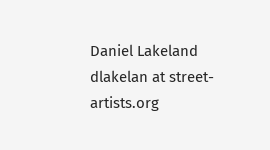Daniel Lakeland
dlakelan at street-artists.org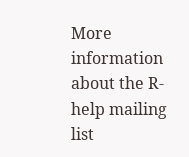More information about the R-help mailing list